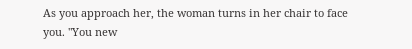As you approach her, the woman turns in her chair to face you. "You new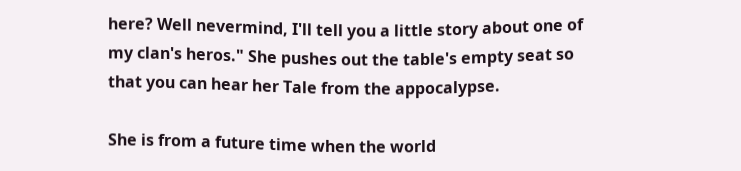here? Well nevermind, I'll tell you a little story about one of my clan's heros." She pushes out the table's empty seat so that you can hear her Tale from the appocalypse.

She is from a future time when the world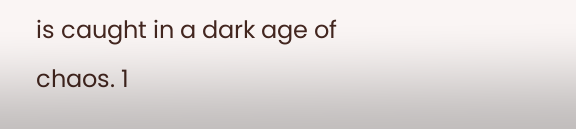is caught in a dark age of chaos. 1